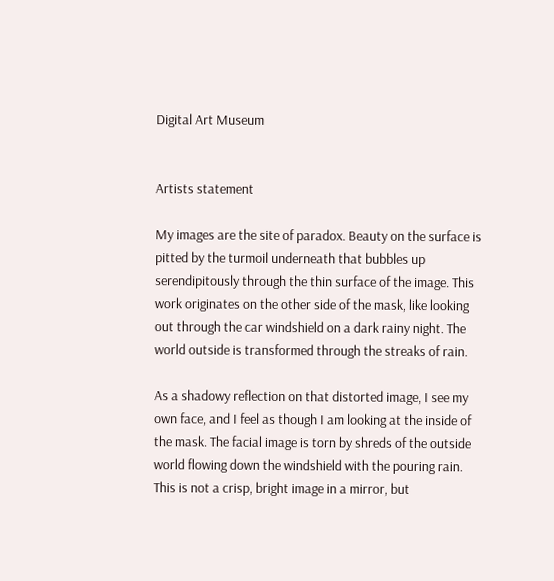Digital Art Museum


Artists statement

My images are the site of paradox. Beauty on the surface is pitted by the turmoil underneath that bubbles up serendipitously through the thin surface of the image. This work originates on the other side of the mask, like looking out through the car windshield on a dark rainy night. The world outside is transformed through the streaks of rain.

As a shadowy reflection on that distorted image, I see my own face, and I feel as though I am looking at the inside of the mask. The facial image is torn by shreds of the outside world flowing down the windshield with the pouring rain. This is not a crisp, bright image in a mirror, but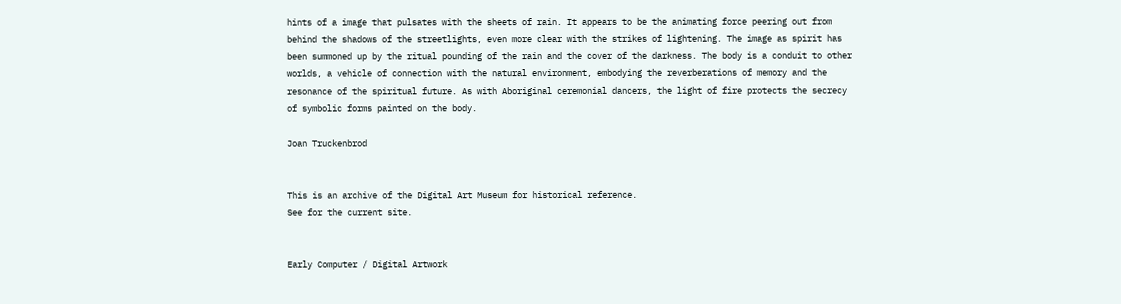hints of a image that pulsates with the sheets of rain. It appears to be the animating force peering out from behind the shadows of the streetlights, even more clear with the strikes of lightening. The image as spirit has been summoned up by the ritual pounding of the rain and the cover of the darkness. The body is a conduit to other worlds, a vehicle of connection with the natural environment, embodying the reverberations of memory and the resonance of the spiritual future. As with Aboriginal ceremonial dancers, the light of fire protects the secrecy of symbolic forms painted on the body.

Joan Truckenbrod


This is an archive of the Digital Art Museum for historical reference.
See for the current site.


Early Computer / Digital Artwork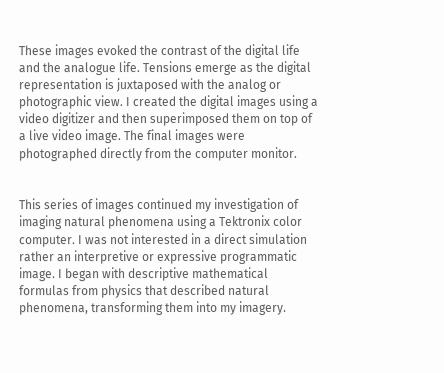These images evoked the contrast of the digital life and the analogue life. Tensions emerge as the digital representation is juxtaposed with the analog or photographic view. I created the digital images using a video digitizer and then superimposed them on top of a live video image. The final images were photographed directly from the computer monitor.


This series of images continued my investigation of imaging natural phenomena using a Tektronix color computer. I was not interested in a direct simulation rather an interpretive or expressive programmatic image. I began with descriptive mathematical formulas from physics that described natural phenomena, transforming them into my imagery.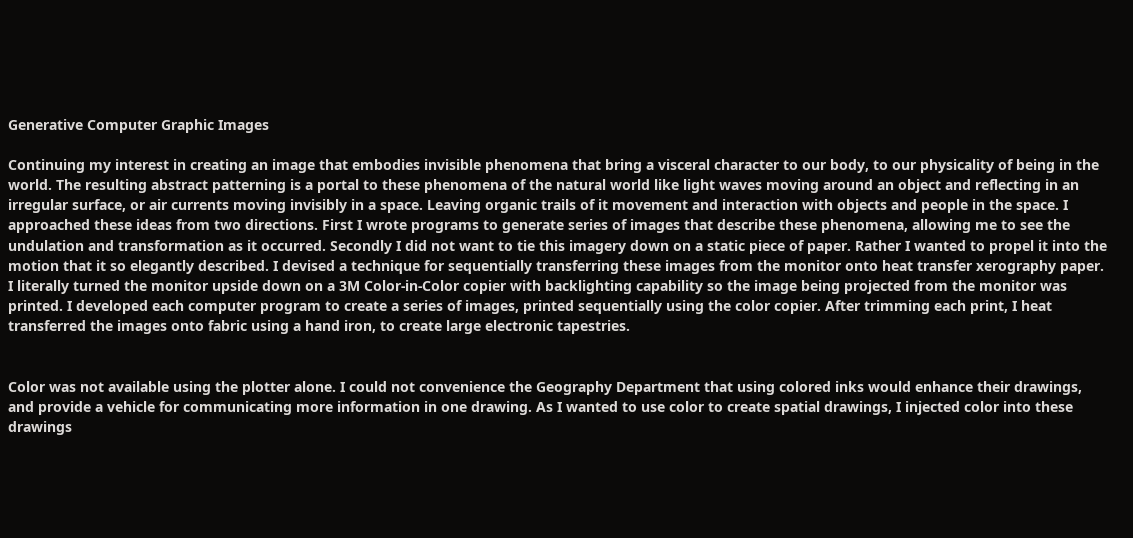Generative Computer Graphic Images

Continuing my interest in creating an image that embodies invisible phenomena that bring a visceral character to our body, to our physicality of being in the world. The resulting abstract patterning is a portal to these phenomena of the natural world like light waves moving around an object and reflecting in an irregular surface, or air currents moving invisibly in a space. Leaving organic trails of it movement and interaction with objects and people in the space. I approached these ideas from two directions. First I wrote programs to generate series of images that describe these phenomena, allowing me to see the undulation and transformation as it occurred. Secondly I did not want to tie this imagery down on a static piece of paper. Rather I wanted to propel it into the motion that it so elegantly described. I devised a technique for sequentially transferring these images from the monitor onto heat transfer xerography paper. I literally turned the monitor upside down on a 3M Color-in-Color copier with backlighting capability so the image being projected from the monitor was printed. I developed each computer program to create a series of images, printed sequentially using the color copier. After trimming each print, I heat transferred the images onto fabric using a hand iron, to create large electronic tapestries.


Color was not available using the plotter alone. I could not convenience the Geography Department that using colored inks would enhance their drawings, and provide a vehicle for communicating more information in one drawing. As I wanted to use color to create spatial drawings, I injected color into these drawings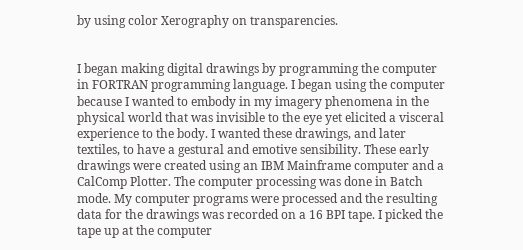by using color Xerography on transparencies.


I began making digital drawings by programming the computer in FORTRAN programming language. I began using the computer because I wanted to embody in my imagery phenomena in the physical world that was invisible to the eye yet elicited a visceral experience to the body. I wanted these drawings, and later textiles, to have a gestural and emotive sensibility. These early drawings were created using an IBM Mainframe computer and a CalComp Plotter. The computer processing was done in Batch mode. My computer programs were processed and the resulting data for the drawings was recorded on a 16 BPI tape. I picked the tape up at the computer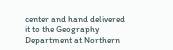center and hand delivered it to the Geography Department at Northern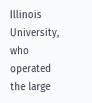Illinois University, who operated the large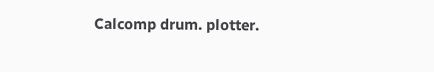Calcomp drum. plotter.